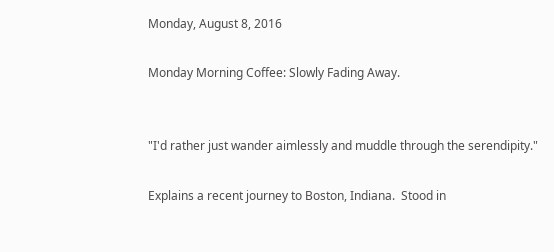Monday, August 8, 2016

Monday Morning Coffee: Slowly Fading Away.


"I'd rather just wander aimlessly and muddle through the serendipity."

Explains a recent journey to Boston, Indiana.  Stood in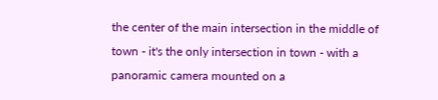the center of the main intersection in the middle of town - it's the only intersection in town - with a panoramic camera mounted on a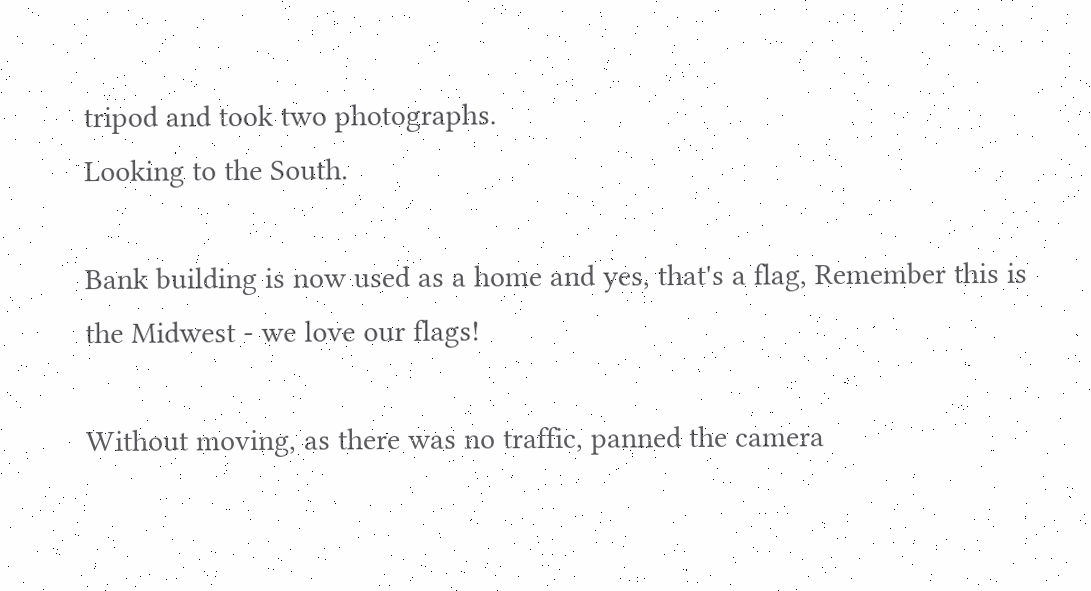tripod and took two photographs.
Looking to the South.

Bank building is now used as a home and yes, that's a flag, Remember this is the Midwest - we love our flags!

Without moving, as there was no traffic, panned the camera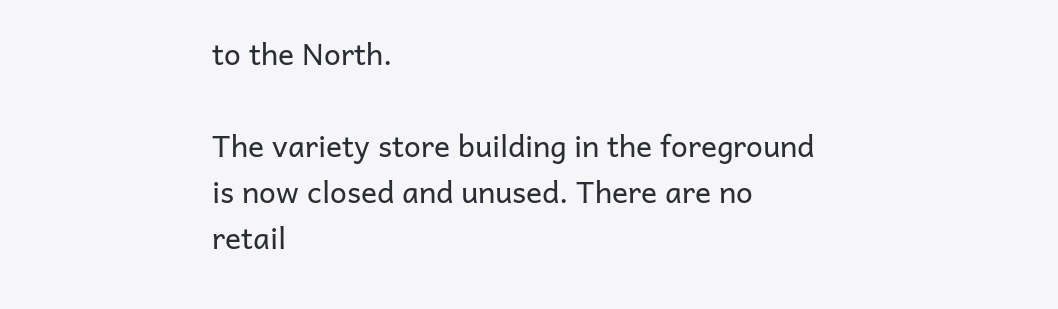to the North.

The variety store building in the foreground is now closed and unused. There are no retail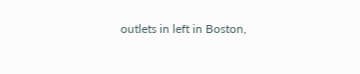outlets in left in Boston,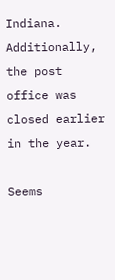Indiana.  Additionally, the post office was closed earlier in the year.

Seems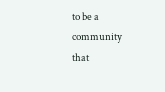to be a community that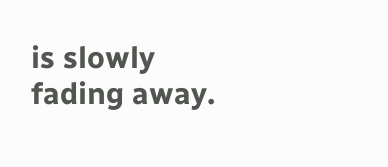is slowly fading away.